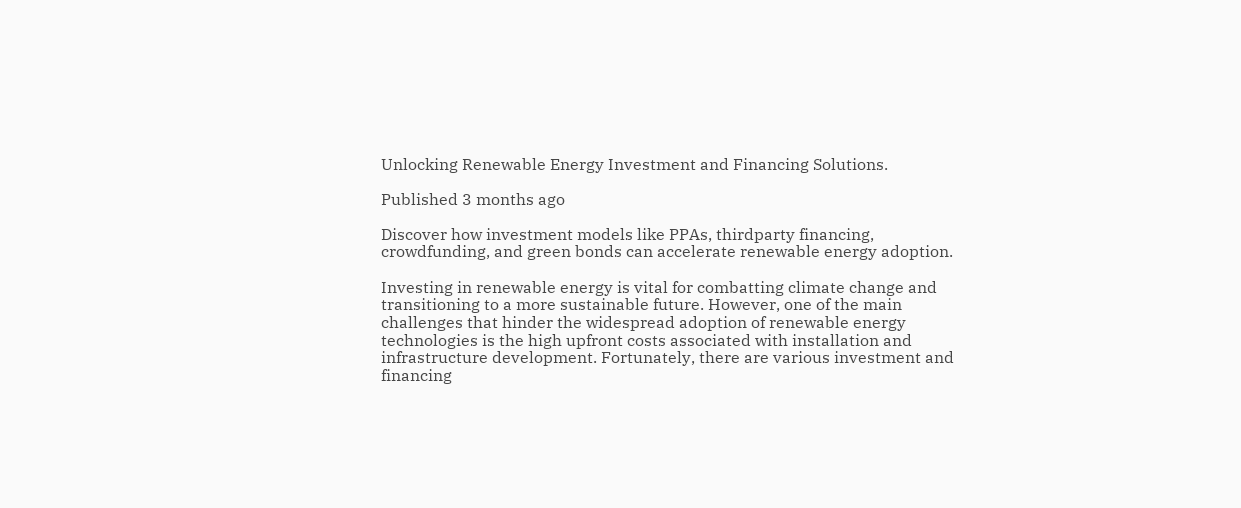Unlocking Renewable Energy Investment and Financing Solutions.

Published 3 months ago

Discover how investment models like PPAs, thirdparty financing, crowdfunding, and green bonds can accelerate renewable energy adoption.

Investing in renewable energy is vital for combatting climate change and transitioning to a more sustainable future. However, one of the main challenges that hinder the widespread adoption of renewable energy technologies is the high upfront costs associated with installation and infrastructure development. Fortunately, there are various investment and financing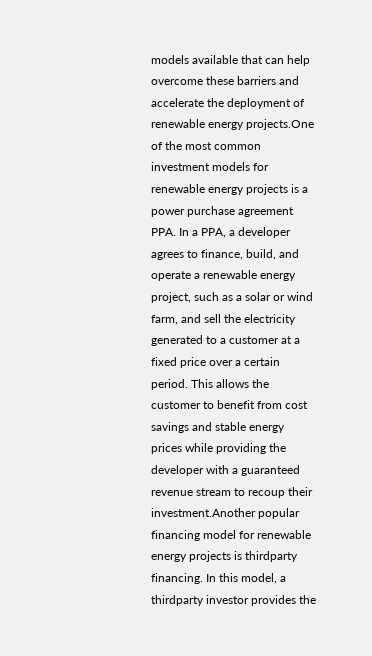models available that can help overcome these barriers and accelerate the deployment of renewable energy projects.One of the most common investment models for renewable energy projects is a power purchase agreement PPA. In a PPA, a developer agrees to finance, build, and operate a renewable energy project, such as a solar or wind farm, and sell the electricity generated to a customer at a fixed price over a certain period. This allows the customer to benefit from cost savings and stable energy prices while providing the developer with a guaranteed revenue stream to recoup their investment.Another popular financing model for renewable energy projects is thirdparty financing. In this model, a thirdparty investor provides the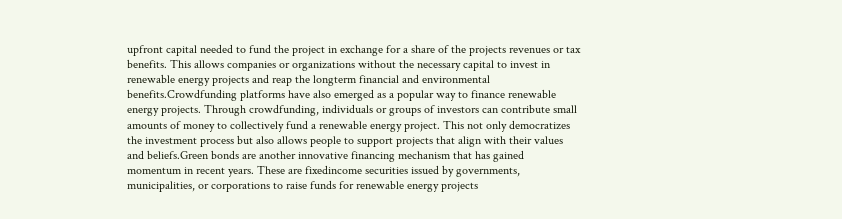upfront capital needed to fund the project in exchange for a share of the projects revenues or tax benefits. This allows companies or organizations without the necessary capital to invest in renewable energy projects and reap the longterm financial and environmental benefits.Crowdfunding platforms have also emerged as a popular way to finance renewable energy projects. Through crowdfunding, individuals or groups of investors can contribute small amounts of money to collectively fund a renewable energy project. This not only democratizes the investment process but also allows people to support projects that align with their values and beliefs.Green bonds are another innovative financing mechanism that has gained momentum in recent years. These are fixedincome securities issued by governments, municipalities, or corporations to raise funds for renewable energy projects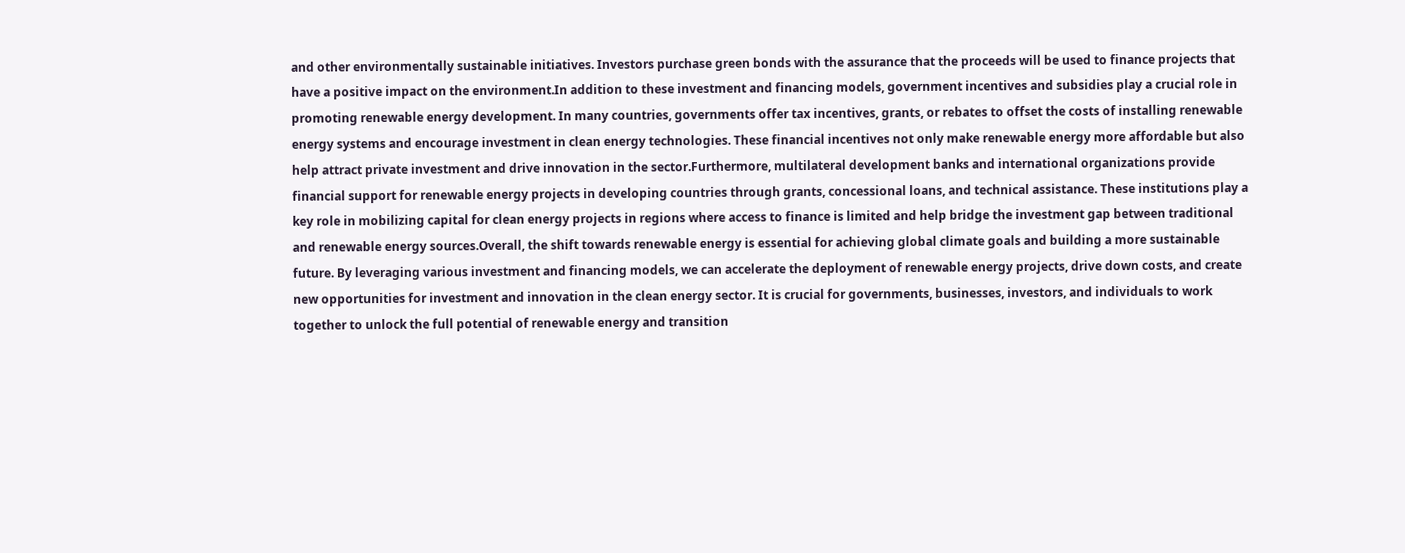and other environmentally sustainable initiatives. Investors purchase green bonds with the assurance that the proceeds will be used to finance projects that have a positive impact on the environment.In addition to these investment and financing models, government incentives and subsidies play a crucial role in promoting renewable energy development. In many countries, governments offer tax incentives, grants, or rebates to offset the costs of installing renewable energy systems and encourage investment in clean energy technologies. These financial incentives not only make renewable energy more affordable but also help attract private investment and drive innovation in the sector.Furthermore, multilateral development banks and international organizations provide financial support for renewable energy projects in developing countries through grants, concessional loans, and technical assistance. These institutions play a key role in mobilizing capital for clean energy projects in regions where access to finance is limited and help bridge the investment gap between traditional and renewable energy sources.Overall, the shift towards renewable energy is essential for achieving global climate goals and building a more sustainable future. By leveraging various investment and financing models, we can accelerate the deployment of renewable energy projects, drive down costs, and create new opportunities for investment and innovation in the clean energy sector. It is crucial for governments, businesses, investors, and individuals to work together to unlock the full potential of renewable energy and transition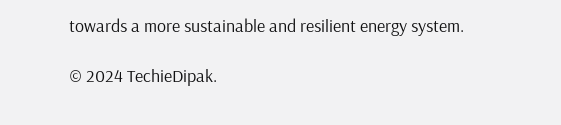towards a more sustainable and resilient energy system.

© 2024 TechieDipak.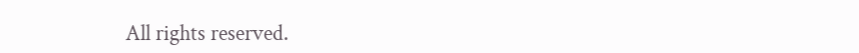All rights reserved.